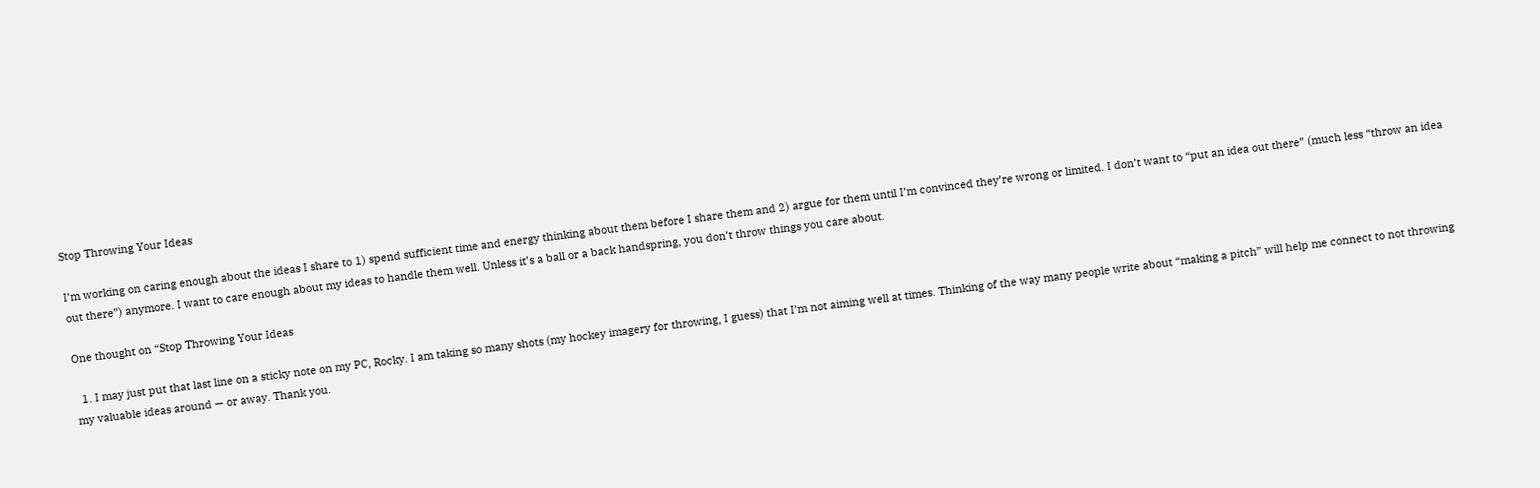Stop Throwing Your Ideas

I’m working on caring enough about the ideas I share to 1) spend sufficient time and energy thinking about them before I share them and 2) argue for them until I’m convinced they’re wrong or limited. I don’t want to “put an idea out there” (much less “throw an idea out there”) anymore. I want to care enough about my ideas to handle them well. Unless it’s a ball or a back handspring, you don’t throw things you care about.

One thought on “Stop Throwing Your Ideas

  1. I may just put that last line on a sticky note on my PC, Rocky. I am taking so many shots (my hockey imagery for throwing, I guess) that I’m not aiming well at times. Thinking of the way many people write about “making a pitch” will help me connect to not throwing my valuable ideas around — or away. Thank you.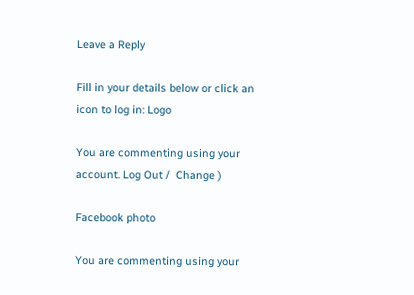Leave a Reply

Fill in your details below or click an icon to log in: Logo

You are commenting using your account. Log Out /  Change )

Facebook photo

You are commenting using your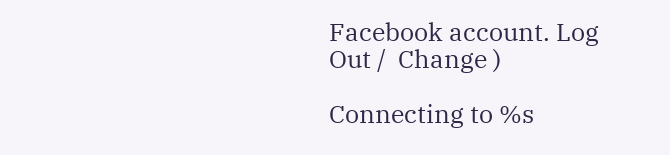Facebook account. Log Out /  Change )

Connecting to %s